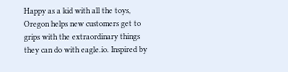Happy as a kid with all the toys, Oregon helps new customers get to grips with the extraordinary things they can do with eagle.io. Inspired by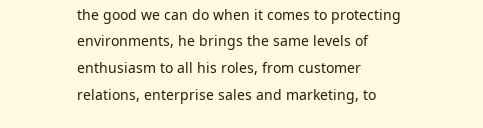the good we can do when it comes to protecting environments, he brings the same levels of enthusiasm to all his roles, from customer relations, enterprise sales and marketing, to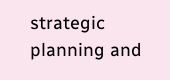strategic planning and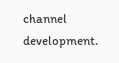channel development.